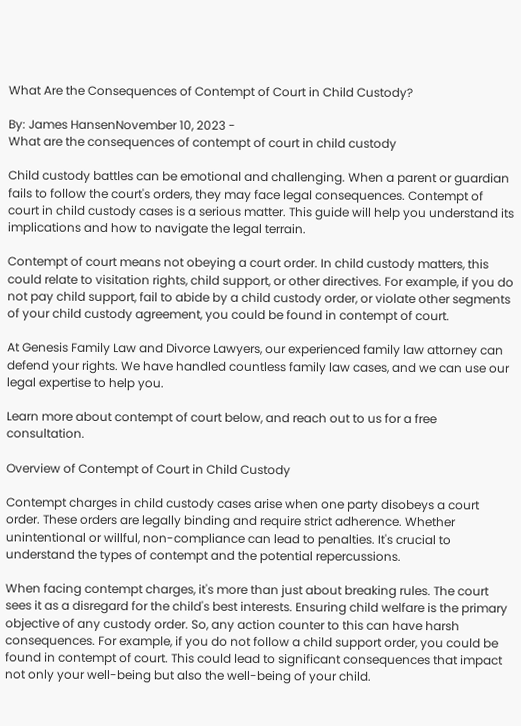What Are the Consequences of Contempt of Court in Child Custody?

By: James HansenNovember 10, 2023 -
What are the consequences of contempt of court in child custody

Child custody battles can be emotional and challenging. When a parent or guardian fails to follow the court's orders, they may face legal consequences. Contempt of court in child custody cases is a serious matter. This guide will help you understand its implications and how to navigate the legal terrain.

Contempt of court means not obeying a court order. In child custody matters, this could relate to visitation rights, child support, or other directives. For example, if you do not pay child support, fail to abide by a child custody order, or violate other segments of your child custody agreement, you could be found in contempt of court.

At Genesis Family Law and Divorce Lawyers, our experienced family law attorney can defend your rights. We have handled countless family law cases, and we can use our legal expertise to help you.

Learn more about contempt of court below, and reach out to us for a free consultation.

Overview of Contempt of Court in Child Custody

Contempt charges in child custody cases arise when one party disobeys a court order. These orders are legally binding and require strict adherence. Whether unintentional or willful, non-compliance can lead to penalties. It's crucial to understand the types of contempt and the potential repercussions.

When facing contempt charges, it's more than just about breaking rules. The court sees it as a disregard for the child's best interests. Ensuring child welfare is the primary objective of any custody order. So, any action counter to this can have harsh consequences. For example, if you do not follow a child support order, you could be found in contempt of court. This could lead to significant consequences that impact not only your well-being but also the well-being of your child.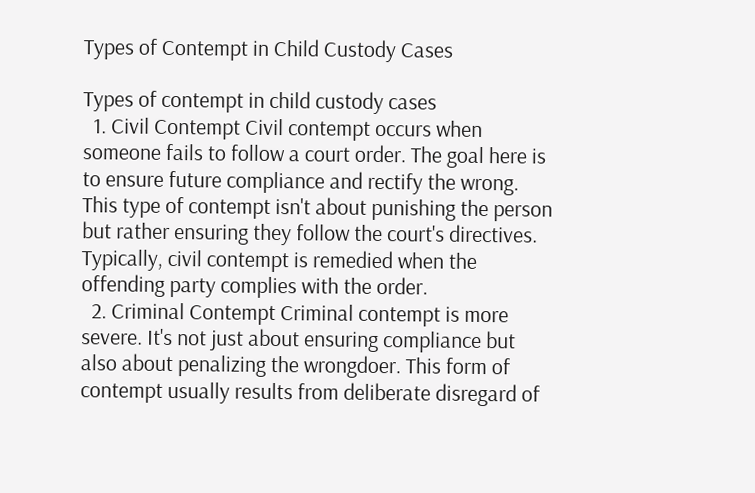Types of Contempt in Child Custody Cases

Types of contempt in child custody cases
  1. Civil Contempt Civil contempt occurs when someone fails to follow a court order. The goal here is to ensure future compliance and rectify the wrong. This type of contempt isn't about punishing the person but rather ensuring they follow the court's directives. Typically, civil contempt is remedied when the offending party complies with the order.
  2. Criminal Contempt Criminal contempt is more severe. It's not just about ensuring compliance but also about penalizing the wrongdoer. This form of contempt usually results from deliberate disregard of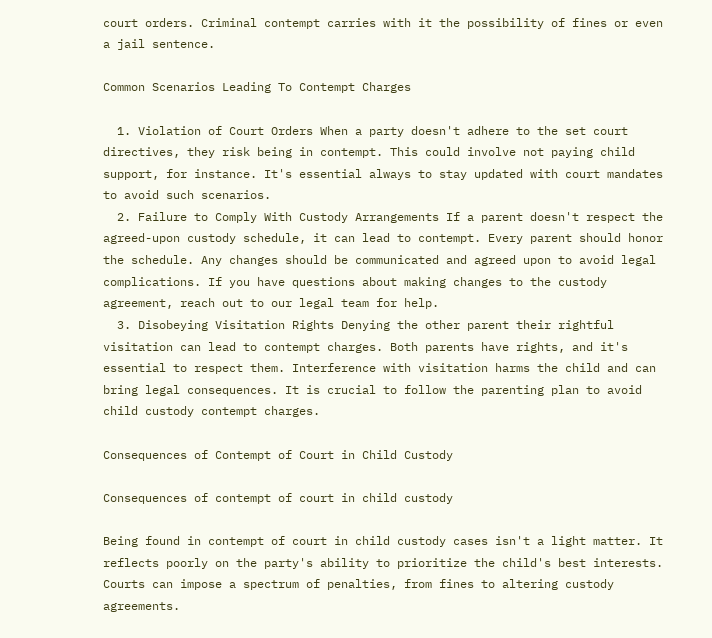court orders. Criminal contempt carries with it the possibility of fines or even a jail sentence.

Common Scenarios Leading To Contempt Charges

  1. Violation of Court Orders When a party doesn't adhere to the set court directives, they risk being in contempt. This could involve not paying child support, for instance. It's essential always to stay updated with court mandates to avoid such scenarios.
  2. Failure to Comply With Custody Arrangements If a parent doesn't respect the agreed-upon custody schedule, it can lead to contempt. Every parent should honor the schedule. Any changes should be communicated and agreed upon to avoid legal complications. If you have questions about making changes to the custody agreement, reach out to our legal team for help.
  3. Disobeying Visitation Rights Denying the other parent their rightful visitation can lead to contempt charges. Both parents have rights, and it's essential to respect them. Interference with visitation harms the child and can bring legal consequences. It is crucial to follow the parenting plan to avoid child custody contempt charges.

Consequences of Contempt of Court in Child Custody

Consequences of contempt of court in child custody

Being found in contempt of court in child custody cases isn't a light matter. It reflects poorly on the party's ability to prioritize the child's best interests. Courts can impose a spectrum of penalties, from fines to altering custody agreements.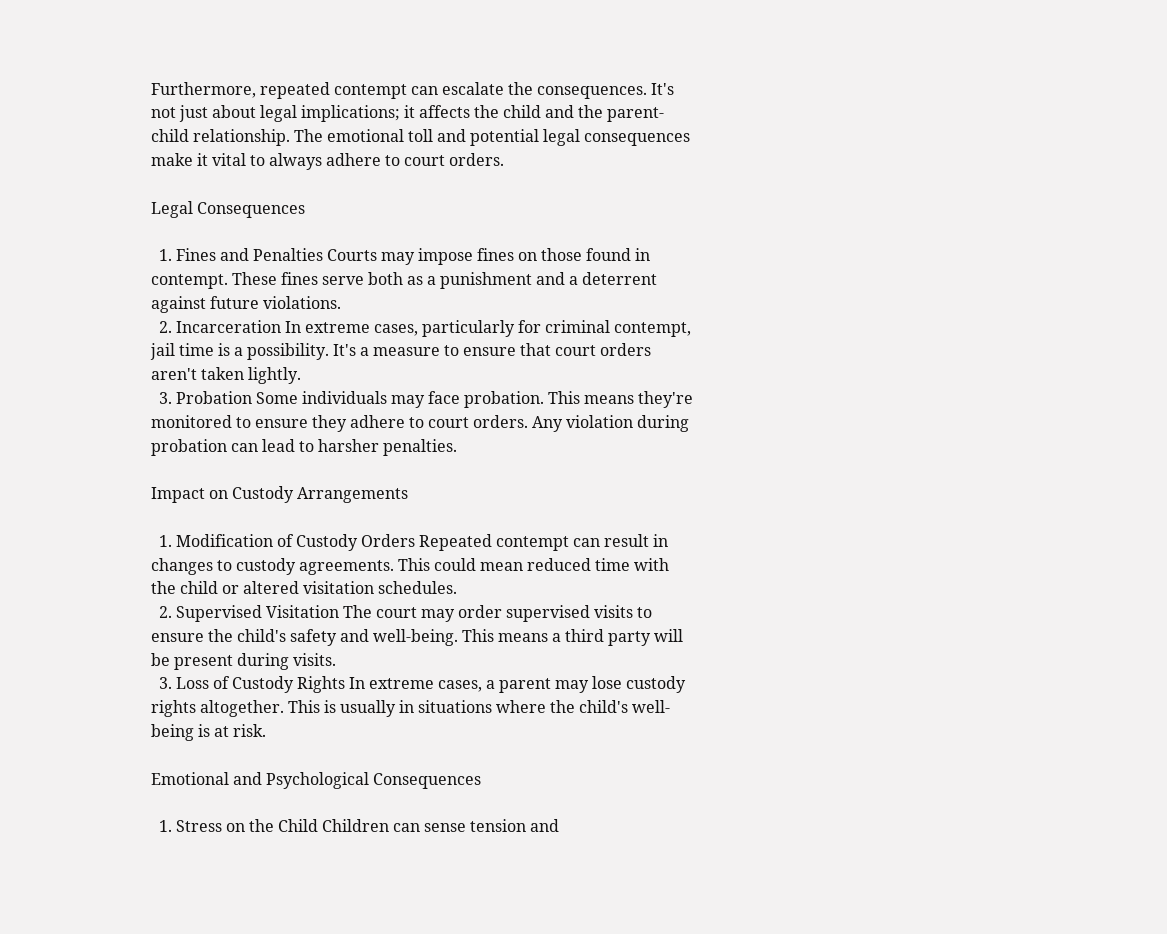Furthermore, repeated contempt can escalate the consequences. It's not just about legal implications; it affects the child and the parent-child relationship. The emotional toll and potential legal consequences make it vital to always adhere to court orders.

Legal Consequences

  1. Fines and Penalties Courts may impose fines on those found in contempt. These fines serve both as a punishment and a deterrent against future violations.
  2. Incarceration In extreme cases, particularly for criminal contempt, jail time is a possibility. It's a measure to ensure that court orders aren't taken lightly.
  3. Probation Some individuals may face probation. This means they're monitored to ensure they adhere to court orders. Any violation during probation can lead to harsher penalties.

Impact on Custody Arrangements

  1. Modification of Custody Orders Repeated contempt can result in changes to custody agreements. This could mean reduced time with the child or altered visitation schedules.
  2. Supervised Visitation The court may order supervised visits to ensure the child's safety and well-being. This means a third party will be present during visits.
  3. Loss of Custody Rights In extreme cases, a parent may lose custody rights altogether. This is usually in situations where the child's well-being is at risk.

Emotional and Psychological Consequences

  1. Stress on the Child Children can sense tension and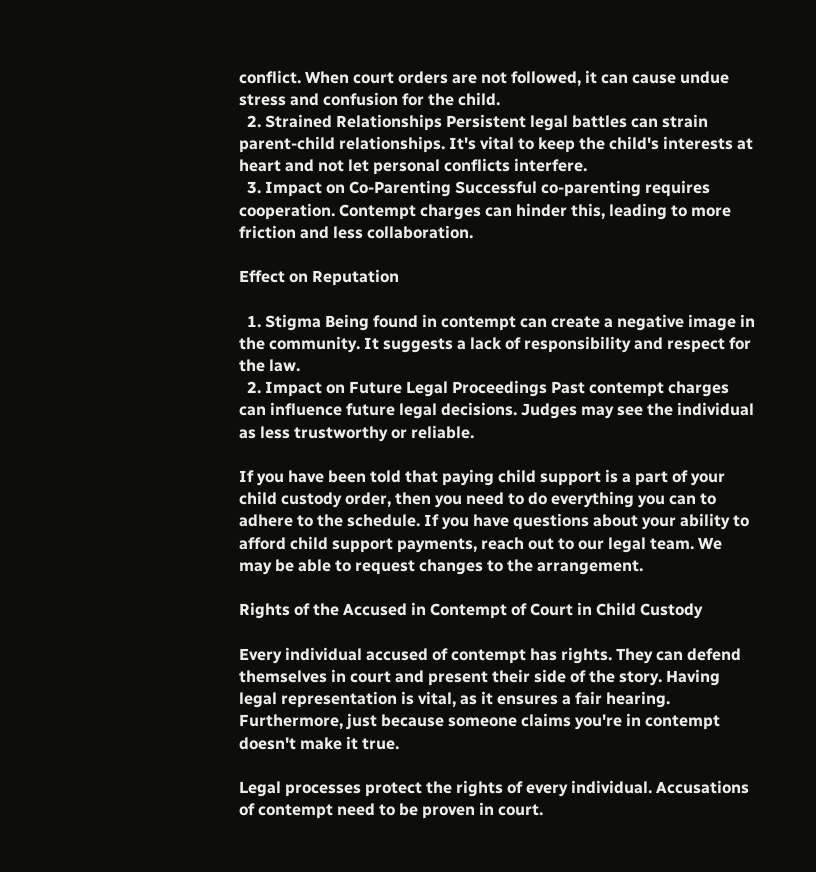conflict. When court orders are not followed, it can cause undue stress and confusion for the child.
  2. Strained Relationships Persistent legal battles can strain parent-child relationships. It's vital to keep the child's interests at heart and not let personal conflicts interfere.
  3. Impact on Co-Parenting Successful co-parenting requires cooperation. Contempt charges can hinder this, leading to more friction and less collaboration.

Effect on Reputation

  1. Stigma Being found in contempt can create a negative image in the community. It suggests a lack of responsibility and respect for the law.
  2. Impact on Future Legal Proceedings Past contempt charges can influence future legal decisions. Judges may see the individual as less trustworthy or reliable.

If you have been told that paying child support is a part of your child custody order, then you need to do everything you can to adhere to the schedule. If you have questions about your ability to afford child support payments, reach out to our legal team. We may be able to request changes to the arrangement.

Rights of the Accused in Contempt of Court in Child Custody

Every individual accused of contempt has rights. They can defend themselves in court and present their side of the story. Having legal representation is vital, as it ensures a fair hearing. Furthermore, just because someone claims you're in contempt doesn't make it true.

Legal processes protect the rights of every individual. Accusations of contempt need to be proven in court.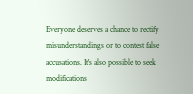Everyone deserves a chance to rectify misunderstandings or to contest false accusations. It's also possible to seek modifications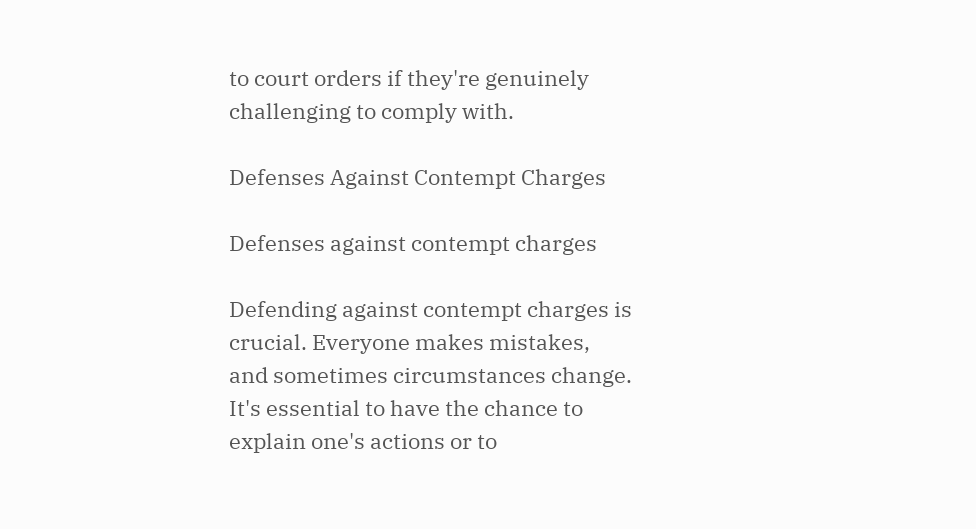to court orders if they're genuinely challenging to comply with.

Defenses Against Contempt Charges

Defenses against contempt charges

Defending against contempt charges is crucial. Everyone makes mistakes, and sometimes circumstances change. It's essential to have the chance to explain one's actions or to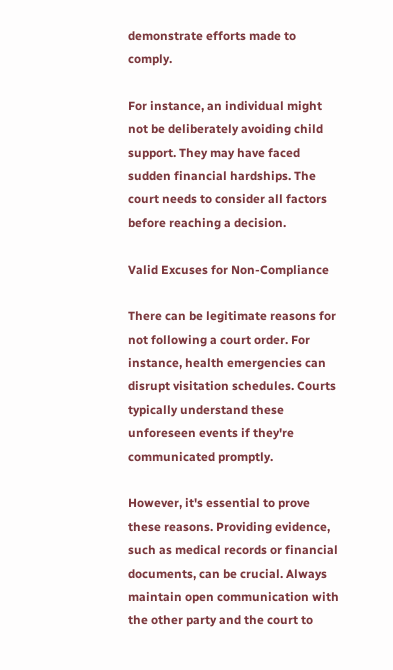demonstrate efforts made to comply.

For instance, an individual might not be deliberately avoiding child support. They may have faced sudden financial hardships. The court needs to consider all factors before reaching a decision.

Valid Excuses for Non-Compliance

There can be legitimate reasons for not following a court order. For instance, health emergencies can disrupt visitation schedules. Courts typically understand these unforeseen events if they're communicated promptly.

However, it's essential to prove these reasons. Providing evidence, such as medical records or financial documents, can be crucial. Always maintain open communication with the other party and the court to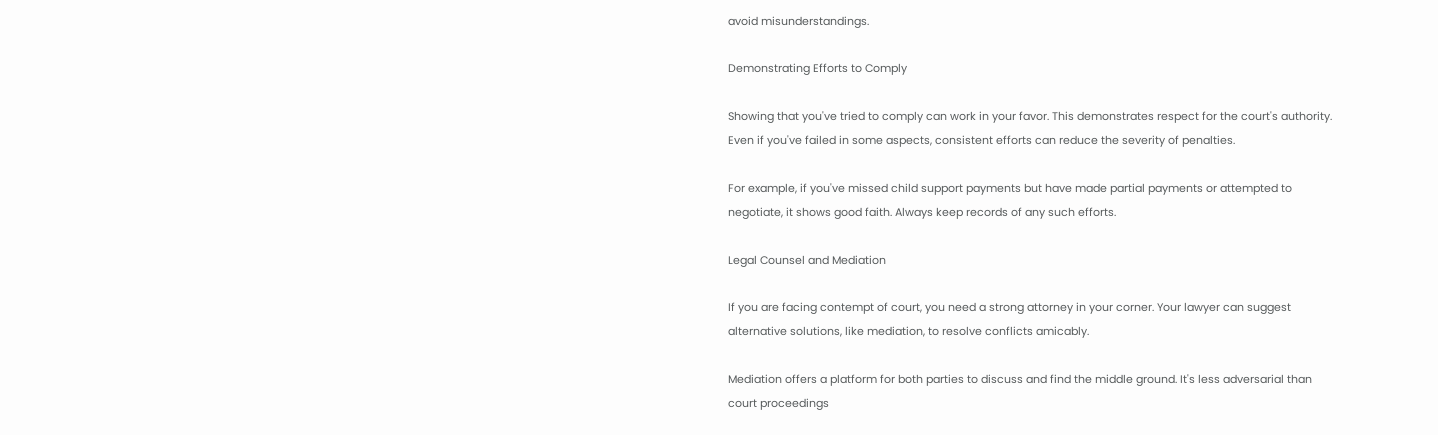avoid misunderstandings.

Demonstrating Efforts to Comply

Showing that you've tried to comply can work in your favor. This demonstrates respect for the court's authority. Even if you've failed in some aspects, consistent efforts can reduce the severity of penalties.

For example, if you've missed child support payments but have made partial payments or attempted to negotiate, it shows good faith. Always keep records of any such efforts.

Legal Counsel and Mediation

If you are facing contempt of court, you need a strong attorney in your corner. Your lawyer can suggest alternative solutions, like mediation, to resolve conflicts amicably.

Mediation offers a platform for both parties to discuss and find the middle ground. It's less adversarial than court proceedings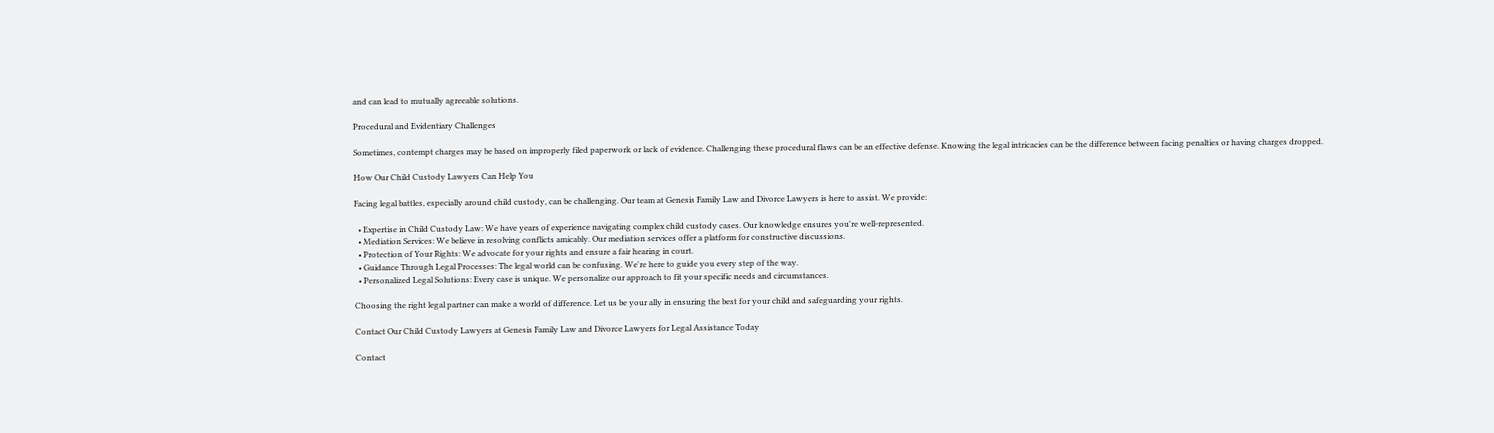and can lead to mutually agreeable solutions.

Procedural and Evidentiary Challenges

Sometimes, contempt charges may be based on improperly filed paperwork or lack of evidence. Challenging these procedural flaws can be an effective defense. Knowing the legal intricacies can be the difference between facing penalties or having charges dropped.

How Our Child Custody Lawyers Can Help You

Facing legal battles, especially around child custody, can be challenging. Our team at Genesis Family Law and Divorce Lawyers is here to assist. We provide:

  • Expertise in Child Custody Law: We have years of experience navigating complex child custody cases. Our knowledge ensures you're well-represented.
  • Mediation Services: We believe in resolving conflicts amicably. Our mediation services offer a platform for constructive discussions.
  • Protection of Your Rights: We advocate for your rights and ensure a fair hearing in court.
  • Guidance Through Legal Processes: The legal world can be confusing. We're here to guide you every step of the way.
  • Personalized Legal Solutions: Every case is unique. We personalize our approach to fit your specific needs and circumstances.

Choosing the right legal partner can make a world of difference. Let us be your ally in ensuring the best for your child and safeguarding your rights.

Contact Our Child Custody Lawyers at Genesis Family Law and Divorce Lawyers for Legal Assistance Today

Contact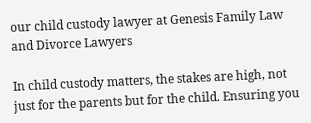our child custody lawyer at Genesis Family Law and Divorce Lawyers

In child custody matters, the stakes are high, not just for the parents but for the child. Ensuring you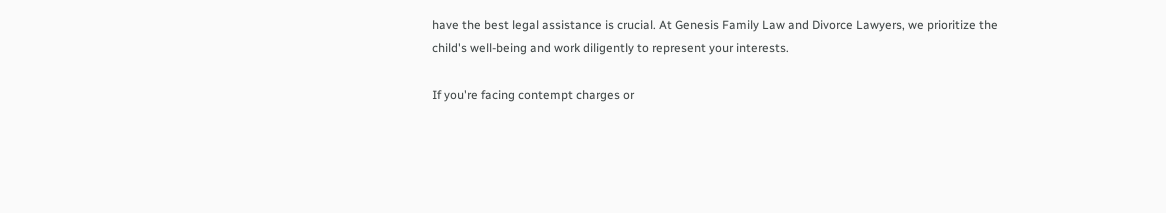have the best legal assistance is crucial. At Genesis Family Law and Divorce Lawyers, we prioritize the child's well-being and work diligently to represent your interests.

If you're facing contempt charges or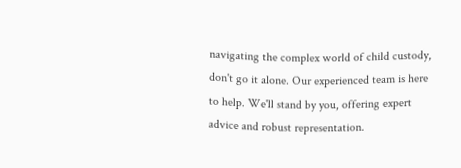navigating the complex world of child custody, don't go it alone. Our experienced team is here to help. We'll stand by you, offering expert advice and robust representation.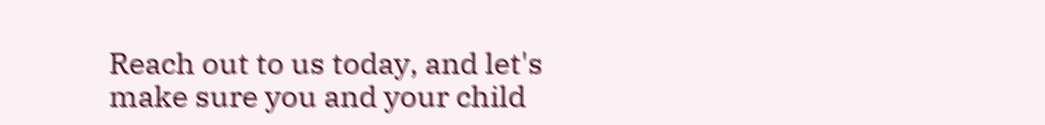Reach out to us today, and let's make sure you and your child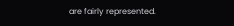are fairly represented.